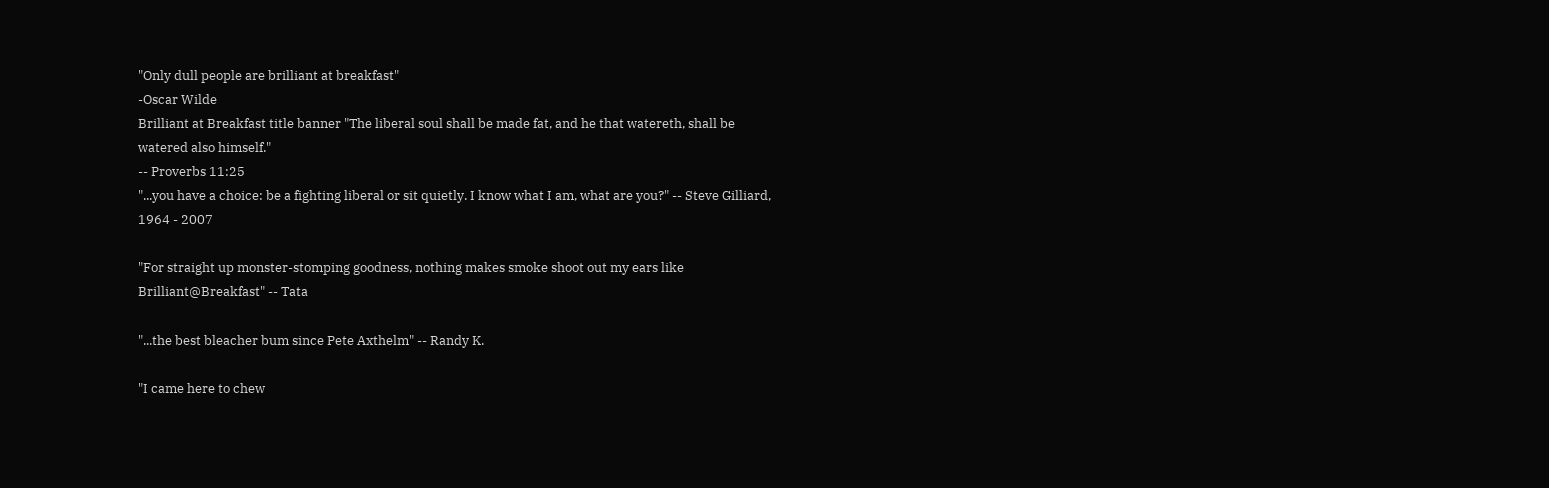"Only dull people are brilliant at breakfast"
-Oscar Wilde
Brilliant at Breakfast title banner "The liberal soul shall be made fat, and he that watereth, shall be watered also himself."
-- Proverbs 11:25
"...you have a choice: be a fighting liberal or sit quietly. I know what I am, what are you?" -- Steve Gilliard, 1964 - 2007

"For straight up monster-stomping goodness, nothing makes smoke shoot out my ears like Brilliant@Breakfast" -- Tata

"...the best bleacher bum since Pete Axthelm" -- Randy K.

"I came here to chew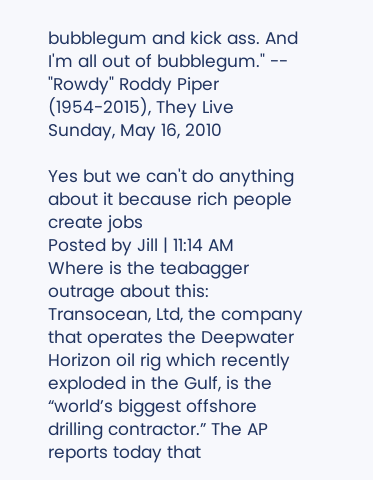bubblegum and kick ass. And I'm all out of bubblegum." -- "Rowdy" Roddy Piper (1954-2015), They Live
Sunday, May 16, 2010

Yes but we can't do anything about it because rich people create jobs
Posted by Jill | 11:14 AM
Where is the teabagger outrage about this:
Transocean, Ltd, the company that operates the Deepwater Horizon oil rig which recently exploded in the Gulf, is the “world’s biggest offshore drilling contractor.” The AP reports today that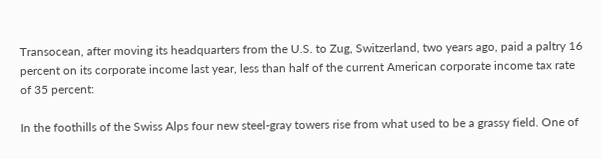Transocean, after moving its headquarters from the U.S. to Zug, Switzerland, two years ago, paid a paltry 16 percent on its corporate income last year, less than half of the current American corporate income tax rate of 35 percent:

In the foothills of the Swiss Alps four new steel-gray towers rise from what used to be a grassy field. One of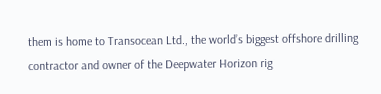them is home to Transocean Ltd., the world’s biggest offshore drilling contractor and owner of the Deepwater Horizon rig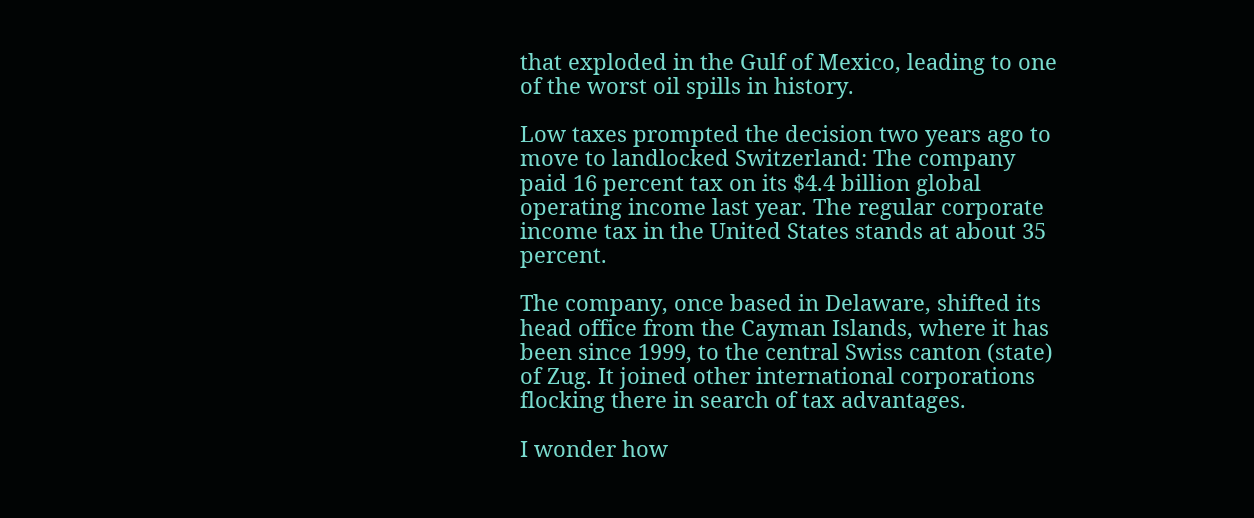that exploded in the Gulf of Mexico, leading to one of the worst oil spills in history.

Low taxes prompted the decision two years ago to move to landlocked Switzerland: The company paid 16 percent tax on its $4.4 billion global operating income last year. The regular corporate income tax in the United States stands at about 35 percent.

The company, once based in Delaware, shifted its head office from the Cayman Islands, where it has been since 1999, to the central Swiss canton (state) of Zug. It joined other international corporations flocking there in search of tax advantages.

I wonder how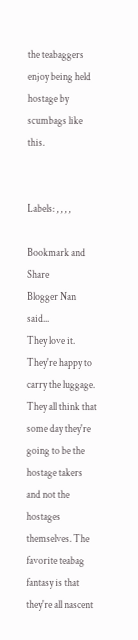the teabaggers enjoy being held hostage by scumbags like this.


Labels: , , , ,

Bookmark and Share
Blogger Nan said...
They love it. They're happy to carry the luggage. They all think that some day they're going to be the hostage takers and not the hostages themselves. The favorite teabag fantasy is that they're all nascent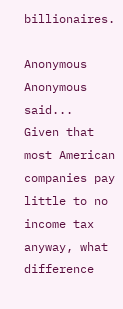billionaires.

Anonymous Anonymous said...
Given that most American companies pay little to no income tax anyway, what difference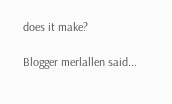does it make?

Blogger merlallen said...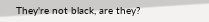They're not black, are they?